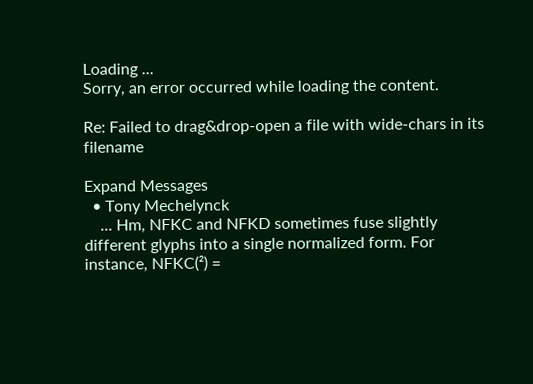Loading ...
Sorry, an error occurred while loading the content.

Re: Failed to drag&drop-open a file with wide-chars in its filename

Expand Messages
  • Tony Mechelynck
    ... Hm, NFKC and NFKD sometimes fuse slightly different glyphs into a single normalized form. For instance, NFKC(²) =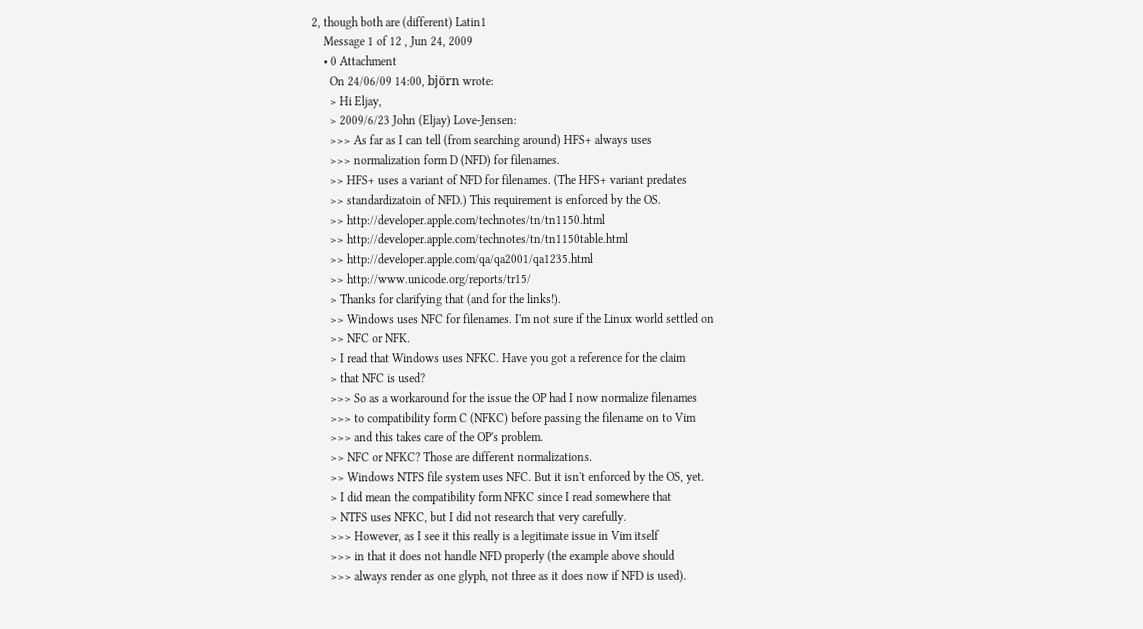2, though both are (different) Latin1
    Message 1 of 12 , Jun 24, 2009
    • 0 Attachment
      On 24/06/09 14:00, björn wrote:
      > Hi Eljay,
      > 2009/6/23 John (Eljay) Love-Jensen:
      >>> As far as I can tell (from searching around) HFS+ always uses
      >>> normalization form D (NFD) for filenames.
      >> HFS+ uses a variant of NFD for filenames. (The HFS+ variant predates
      >> standardizatoin of NFD.) This requirement is enforced by the OS.
      >> http://developer.apple.com/technotes/tn/tn1150.html
      >> http://developer.apple.com/technotes/tn/tn1150table.html
      >> http://developer.apple.com/qa/qa2001/qa1235.html
      >> http://www.unicode.org/reports/tr15/
      > Thanks for clarifying that (and for the links!).
      >> Windows uses NFC for filenames. I'm not sure if the Linux world settled on
      >> NFC or NFK.
      > I read that Windows uses NFKC. Have you got a reference for the claim
      > that NFC is used?
      >>> So as a workaround for the issue the OP had I now normalize filenames
      >>> to compatibility form C (NFKC) before passing the filename on to Vim
      >>> and this takes care of the OP's problem.
      >> NFC or NFKC? Those are different normalizations.
      >> Windows NTFS file system uses NFC. But it isn't enforced by the OS, yet.
      > I did mean the compatibility form NFKC since I read somewhere that
      > NTFS uses NFKC, but I did not research that very carefully.
      >>> However, as I see it this really is a legitimate issue in Vim itself
      >>> in that it does not handle NFD properly (the example above should
      >>> always render as one glyph, not three as it does now if NFD is used).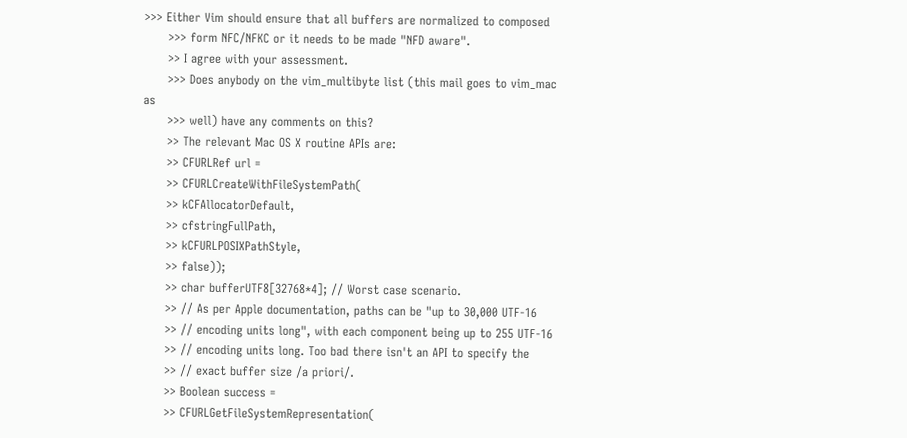>>> Either Vim should ensure that all buffers are normalized to composed
      >>> form NFC/NFKC or it needs to be made "NFD aware".
      >> I agree with your assessment.
      >>> Does anybody on the vim_multibyte list (this mail goes to vim_mac as
      >>> well) have any comments on this?
      >> The relevant Mac OS X routine APIs are:
      >> CFURLRef url =
      >> CFURLCreateWithFileSystemPath(
      >> kCFAllocatorDefault,
      >> cfstringFullPath,
      >> kCFURLPOSIXPathStyle,
      >> false));
      >> char bufferUTF8[32768*4]; // Worst case scenario.
      >> // As per Apple documentation, paths can be "up to 30,000 UTF-16
      >> // encoding units long", with each component being up to 255 UTF-16
      >> // encoding units long. Too bad there isn't an API to specify the
      >> // exact buffer size /a priori/.
      >> Boolean success =
      >> CFURLGetFileSystemRepresentation(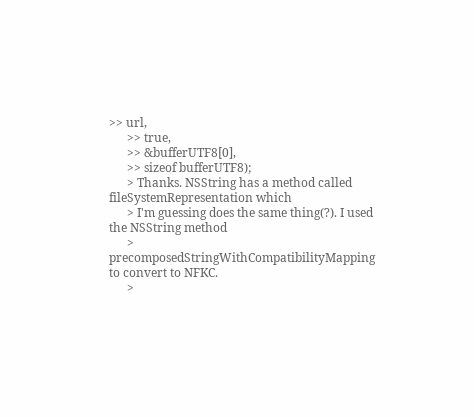>> url,
      >> true,
      >> &bufferUTF8[0],
      >> sizeof bufferUTF8);
      > Thanks. NSString has a method called fileSystemRepresentation which
      > I'm guessing does the same thing(?). I used the NSString method
      > precomposedStringWithCompatibilityMapping to convert to NFKC.
      >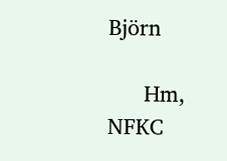Björn

      Hm, NFKC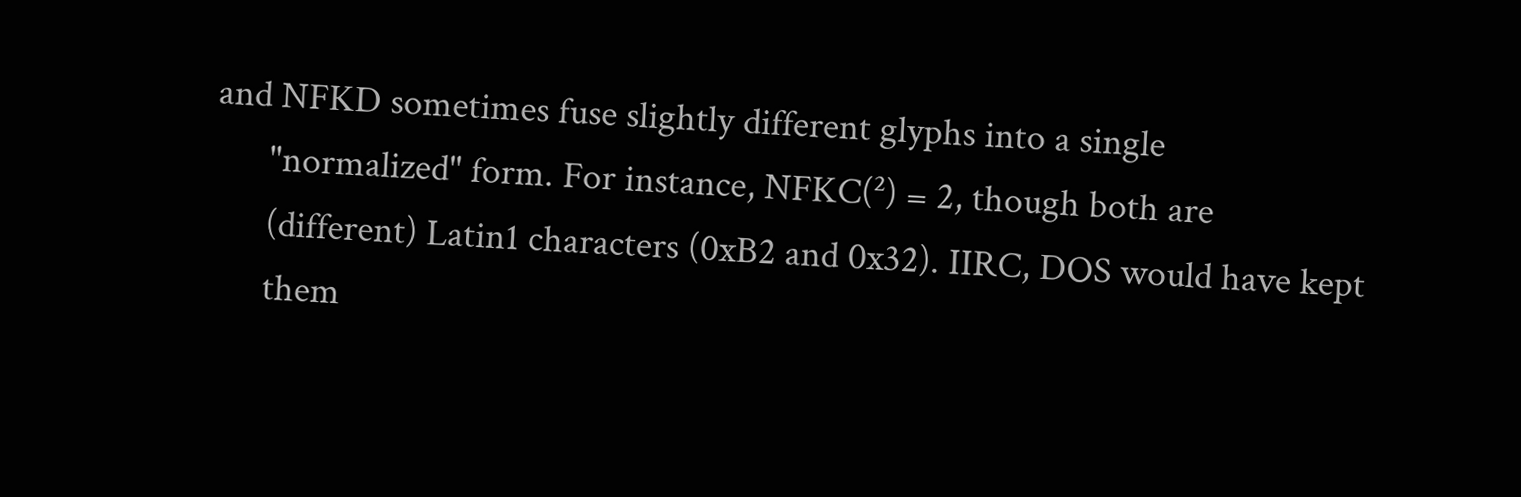and NFKD sometimes fuse slightly different glyphs into a single
      "normalized" form. For instance, NFKC(²) = 2, though both are
      (different) Latin1 characters (0xB2 and 0x32). IIRC, DOS would have kept
      them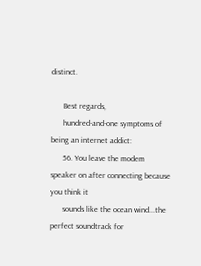distinct.

      Best regards,
      hundred-and-one symptoms of being an internet addict:
      56. You leave the modem speaker on after connecting because you think it
      sounds like the ocean wind...the perfect soundtrack for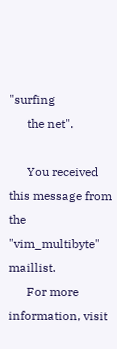"surfing
      the net".

      You received this message from the "vim_multibyte" maillist.
      For more information, visit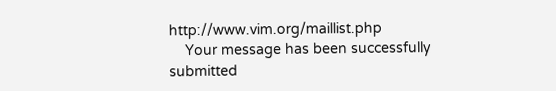http://www.vim.org/maillist.php
    Your message has been successfully submitted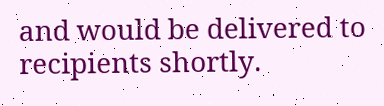and would be delivered to recipients shortly.